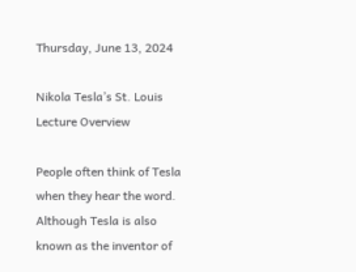Thursday, June 13, 2024

Nikola Tesla’s St. Louis Lecture Overview

People often think of Tesla when they hear the word. Although Tesla is also known as the inventor of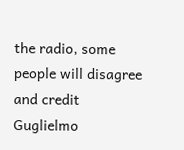the radio, some people will disagree and credit Guglielmo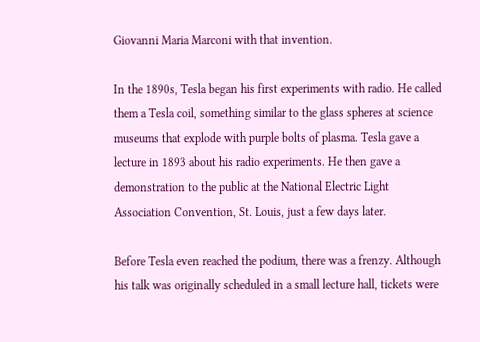Giovanni Maria Marconi with that invention.

In the 1890s, Tesla began his first experiments with radio. He called them a Tesla coil, something similar to the glass spheres at science museums that explode with purple bolts of plasma. Tesla gave a lecture in 1893 about his radio experiments. He then gave a demonstration to the public at the National Electric Light Association Convention, St. Louis, just a few days later.

Before Tesla even reached the podium, there was a frenzy. Although his talk was originally scheduled in a small lecture hall, tickets were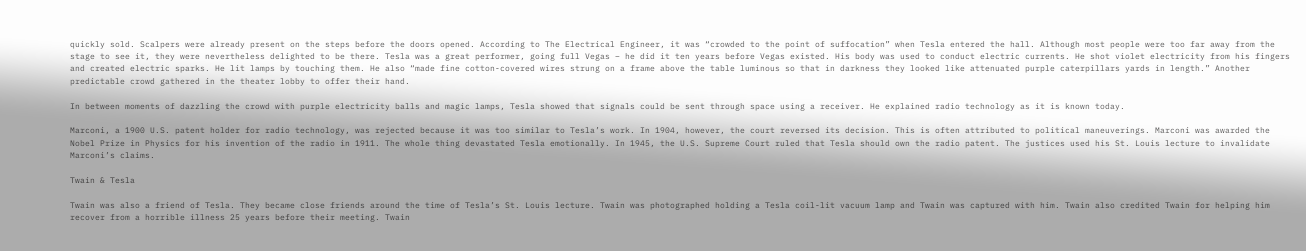quickly sold. Scalpers were already present on the steps before the doors opened. According to The Electrical Engineer, it was “crowded to the point of suffocation” when Tesla entered the hall. Although most people were too far away from the stage to see it, they were nevertheless delighted to be there. Tesla was a great performer, going full Vegas – he did it ten years before Vegas existed. His body was used to conduct electric currents. He shot violet electricity from his fingers and created electric sparks. He lit lamps by touching them. He also “made fine cotton-covered wires strung on a frame above the table luminous so that in darkness they looked like attenuated purple caterpillars yards in length.” Another predictable crowd gathered in the theater lobby to offer their hand.

In between moments of dazzling the crowd with purple electricity balls and magic lamps, Tesla showed that signals could be sent through space using a receiver. He explained radio technology as it is known today.

Marconi, a 1900 U.S. patent holder for radio technology, was rejected because it was too similar to Tesla’s work. In 1904, however, the court reversed its decision. This is often attributed to political maneuverings. Marconi was awarded the Nobel Prize in Physics for his invention of the radio in 1911. The whole thing devastated Tesla emotionally. In 1945, the U.S. Supreme Court ruled that Tesla should own the radio patent. The justices used his St. Louis lecture to invalidate Marconi’s claims.

Twain & Tesla

Twain was also a friend of Tesla. They became close friends around the time of Tesla’s St. Louis lecture. Twain was photographed holding a Tesla coil-lit vacuum lamp and Twain was captured with him. Twain also credited Twain for helping him recover from a horrible illness 25 years before their meeting. Twain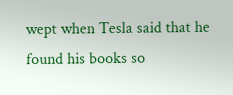wept when Tesla said that he found his books so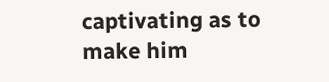captivating as to make him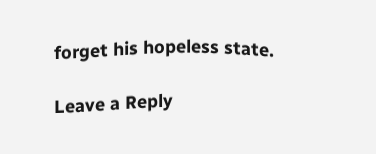forget his hopeless state.

Leave a Reply